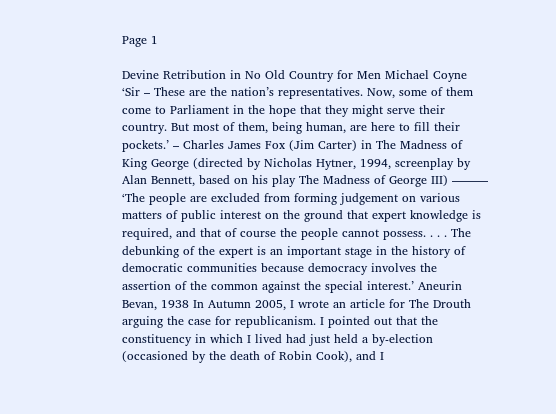Page 1

Devine Retribution in No Old Country for Men Michael Coyne ‘Sir – These are the nation’s representatives. Now, some of them come to Parliament in the hope that they might serve their country. But most of them, being human, are here to fill their pockets.’ – Charles James Fox (Jim Carter) in The Madness of King George (directed by Nicholas Hytner, 1994, screenplay by Alan Bennett, based on his play The Madness of George III) ——— ‘The people are excluded from forming judgement on various matters of public interest on the ground that expert knowledge is required, and that of course the people cannot possess. . . . The debunking of the expert is an important stage in the history of democratic communities because democracy involves the assertion of the common against the special interest.’ Aneurin Bevan, 1938 In Autumn 2005, I wrote an article for The Drouth arguing the case for republicanism. I pointed out that the constituency in which I lived had just held a by-election (occasioned by the death of Robin Cook), and I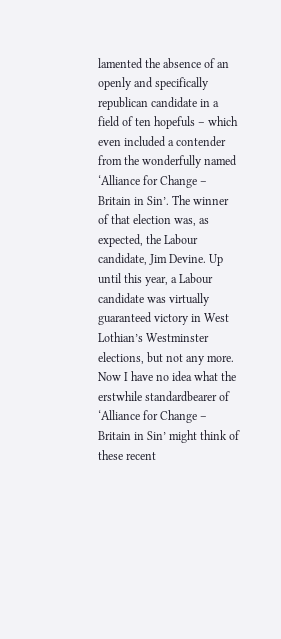lamented the absence of an openly and specifically republican candidate in a field of ten hopefuls – which even included a contender from the wonderfully named ‘Alliance for Change – Britain in Sin’. The winner of that election was, as expected, the Labour candidate, Jim Devine. Up until this year, a Labour candidate was virtually guaranteed victory in West Lothian’s Westminster elections, but not any more. Now I have no idea what the erstwhile standardbearer of ‘Alliance for Change – Britain in Sin’ might think of these recent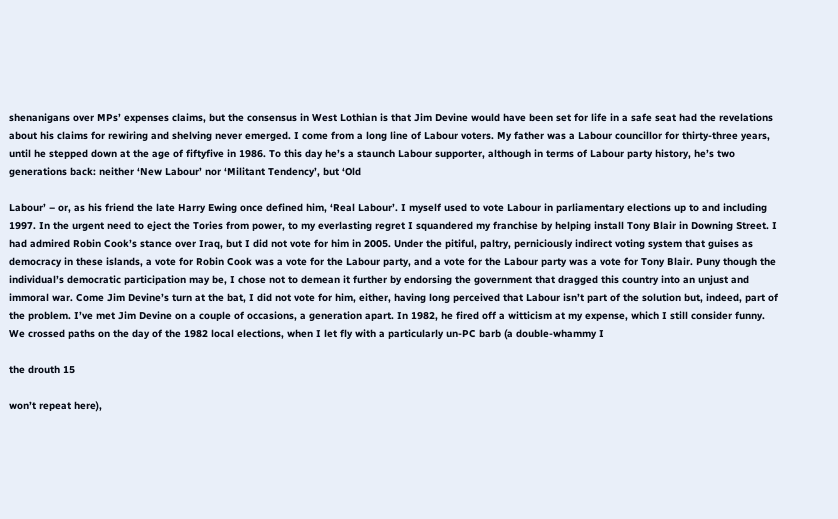shenanigans over MPs’ expenses claims, but the consensus in West Lothian is that Jim Devine would have been set for life in a safe seat had the revelations about his claims for rewiring and shelving never emerged. I come from a long line of Labour voters. My father was a Labour councillor for thirty-three years, until he stepped down at the age of fiftyfive in 1986. To this day he’s a staunch Labour supporter, although in terms of Labour party history, he’s two generations back: neither ‘New Labour’ nor ‘Militant Tendency’, but ‘Old

Labour’ – or, as his friend the late Harry Ewing once defined him, ‘Real Labour’. I myself used to vote Labour in parliamentary elections up to and including 1997. In the urgent need to eject the Tories from power, to my everlasting regret I squandered my franchise by helping install Tony Blair in Downing Street. I had admired Robin Cook’s stance over Iraq, but I did not vote for him in 2005. Under the pitiful, paltry, perniciously indirect voting system that guises as democracy in these islands, a vote for Robin Cook was a vote for the Labour party, and a vote for the Labour party was a vote for Tony Blair. Puny though the individual’s democratic participation may be, I chose not to demean it further by endorsing the government that dragged this country into an unjust and immoral war. Come Jim Devine’s turn at the bat, I did not vote for him, either, having long perceived that Labour isn’t part of the solution but, indeed, part of the problem. I’ve met Jim Devine on a couple of occasions, a generation apart. In 1982, he fired off a witticism at my expense, which I still consider funny. We crossed paths on the day of the 1982 local elections, when I let fly with a particularly un-PC barb (a double-whammy I

the drouth 15

won’t repeat here),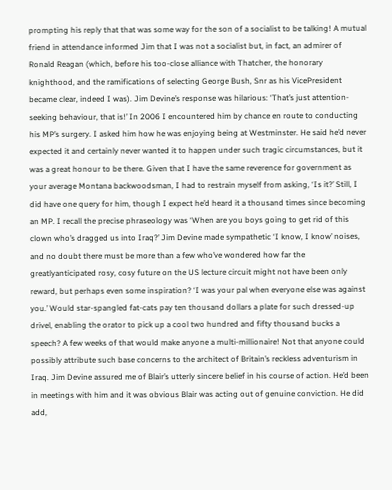prompting his reply that that was some way for the son of a socialist to be talking! A mutual friend in attendance informed Jim that I was not a socialist but, in fact, an admirer of Ronald Reagan (which, before his too-close alliance with Thatcher, the honorary knighthood, and the ramifications of selecting George Bush, Snr as his VicePresident became clear, indeed I was). Jim Devine’s response was hilarious: ‘That’s just attention-seeking behaviour, that is!’ In 2006 I encountered him by chance en route to conducting his MP’s surgery. I asked him how he was enjoying being at Westminster. He said he’d never expected it and certainly never wanted it to happen under such tragic circumstances, but it was a great honour to be there. Given that I have the same reverence for government as your average Montana backwoodsman, I had to restrain myself from asking, ‘Is it?’ Still, I did have one query for him, though I expect he’d heard it a thousand times since becoming an MP. I recall the precise phraseology was ‘When are you boys going to get rid of this clown who’s dragged us into Iraq?’ Jim Devine made sympathetic ‘I know, I know’ noises, and no doubt there must be more than a few who’ve wondered how far the greatlyanticipated rosy, cosy future on the US lecture circuit might not have been only reward, but perhaps even some inspiration? ‘I was your pal when everyone else was against you.’ Would star-spangled fat-cats pay ten thousand dollars a plate for such dressed-up drivel, enabling the orator to pick up a cool two hundred and fifty thousand bucks a speech? A few weeks of that would make anyone a multi-millionaire! Not that anyone could possibly attribute such base concerns to the architect of Britain’s reckless adventurism in Iraq. Jim Devine assured me of Blair’s utterly sincere belief in his course of action. He’d been in meetings with him and it was obvious Blair was acting out of genuine conviction. He did add,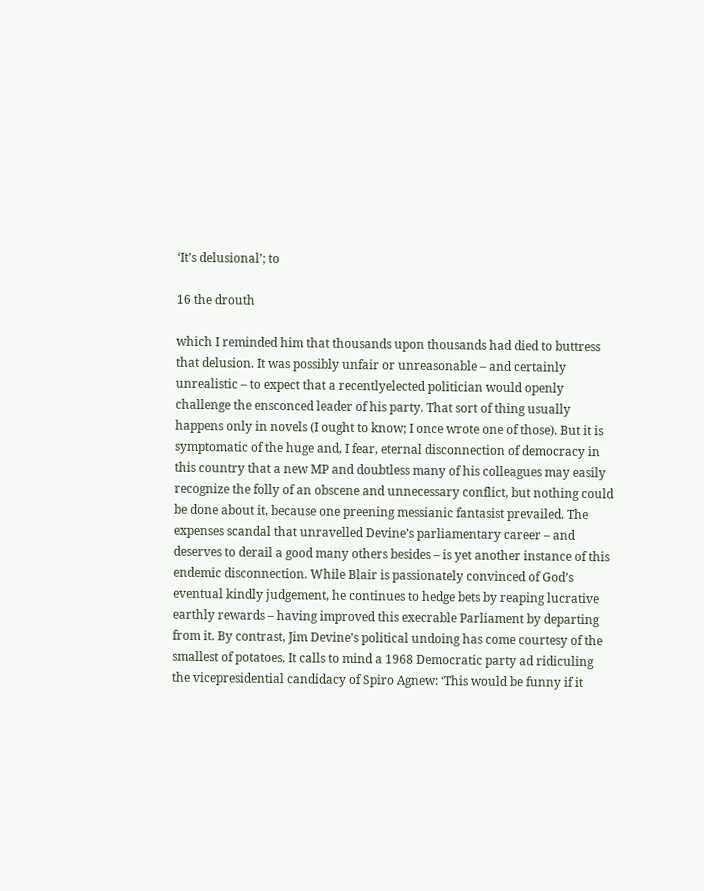‘It’s delusional’; to

16 the drouth

which I reminded him that thousands upon thousands had died to buttress that delusion. It was possibly unfair or unreasonable – and certainly unrealistic – to expect that a recentlyelected politician would openly challenge the ensconced leader of his party. That sort of thing usually happens only in novels (I ought to know; I once wrote one of those). But it is symptomatic of the huge and, I fear, eternal disconnection of democracy in this country that a new MP and doubtless many of his colleagues may easily recognize the folly of an obscene and unnecessary conflict, but nothing could be done about it, because one preening messianic fantasist prevailed. The expenses scandal that unravelled Devine’s parliamentary career – and deserves to derail a good many others besides – is yet another instance of this endemic disconnection. While Blair is passionately convinced of God’s eventual kindly judgement, he continues to hedge bets by reaping lucrative earthly rewards – having improved this execrable Parliament by departing from it. By contrast, Jim Devine’s political undoing has come courtesy of the smallest of potatoes. It calls to mind a 1968 Democratic party ad ridiculing the vicepresidential candidacy of Spiro Agnew: ‘This would be funny if it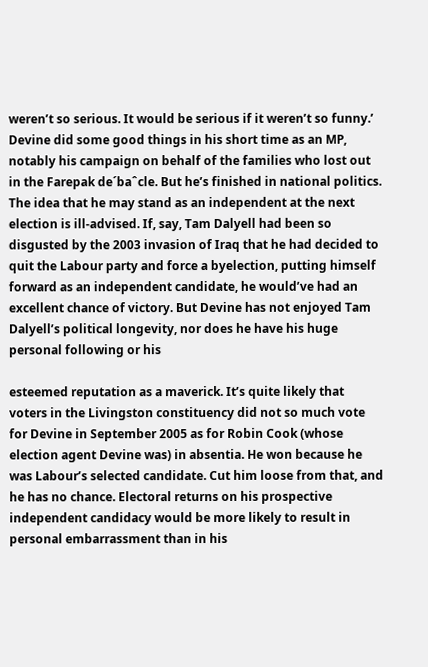weren’t so serious. It would be serious if it weren’t so funny.’ Devine did some good things in his short time as an MP, notably his campaign on behalf of the families who lost out in the Farepak de´baˆcle. But he’s finished in national politics. The idea that he may stand as an independent at the next election is ill-advised. If, say, Tam Dalyell had been so disgusted by the 2003 invasion of Iraq that he had decided to quit the Labour party and force a byelection, putting himself forward as an independent candidate, he would’ve had an excellent chance of victory. But Devine has not enjoyed Tam Dalyell’s political longevity, nor does he have his huge personal following or his

esteemed reputation as a maverick. It’s quite likely that voters in the Livingston constituency did not so much vote for Devine in September 2005 as for Robin Cook (whose election agent Devine was) in absentia. He won because he was Labour’s selected candidate. Cut him loose from that, and he has no chance. Electoral returns on his prospective independent candidacy would be more likely to result in personal embarrassment than in his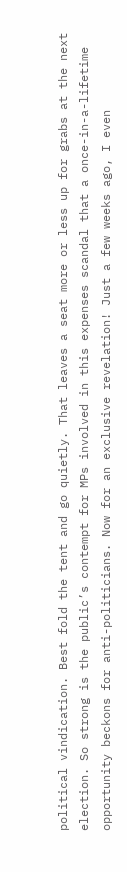political vindication. Best fold the tent and go quietly. That leaves a seat more or less up for grabs at the next election. So strong is the public’s contempt for MPs involved in this expenses scandal that a once-in-a-lifetime opportunity beckons for anti-politicians. Now for an exclusive revelation! Just a few weeks ago, I even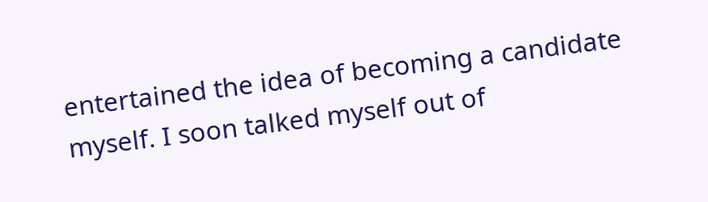entertained the idea of becoming a candidate myself. I soon talked myself out of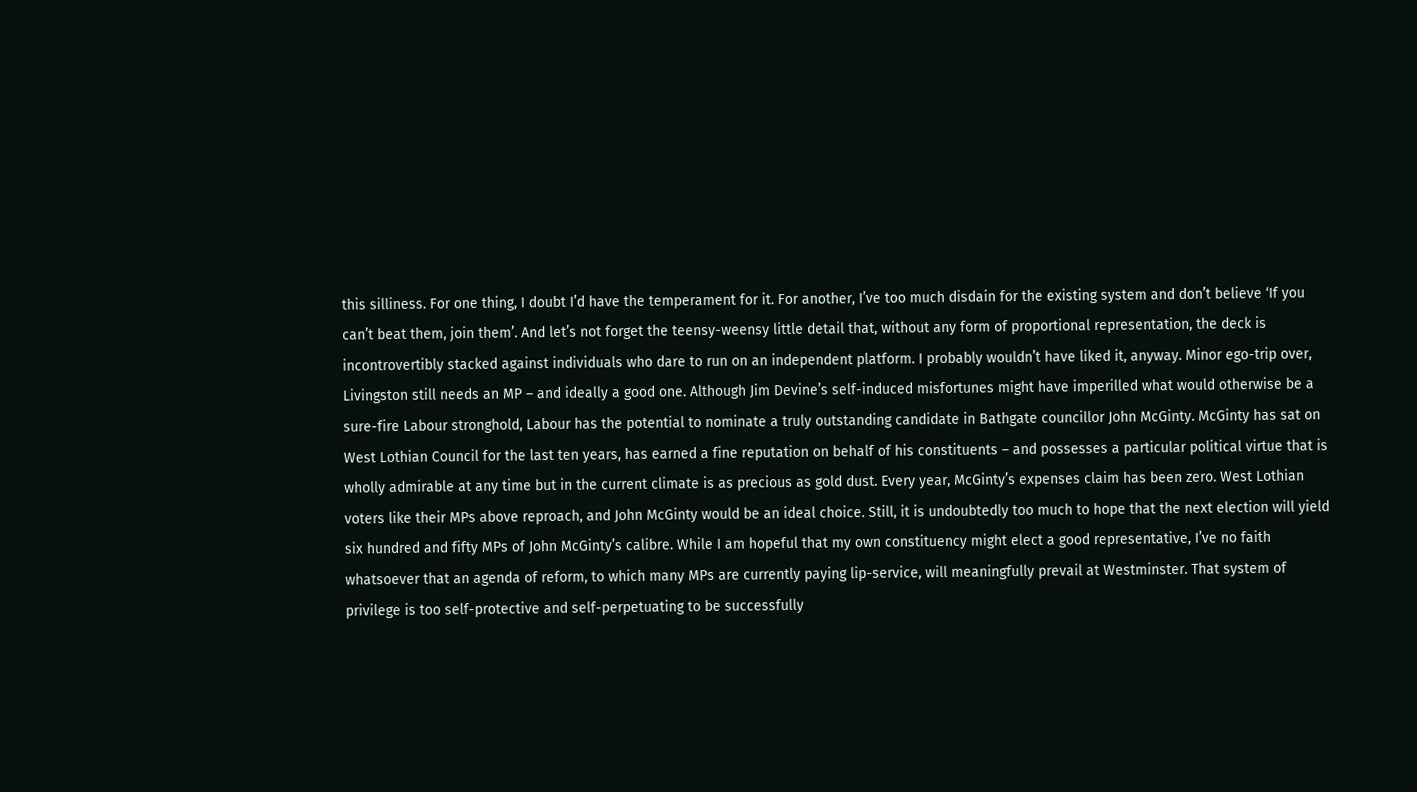this silliness. For one thing, I doubt I’d have the temperament for it. For another, I’ve too much disdain for the existing system and don’t believe ‘If you can’t beat them, join them’. And let’s not forget the teensy-weensy little detail that, without any form of proportional representation, the deck is incontrovertibly stacked against individuals who dare to run on an independent platform. I probably wouldn’t have liked it, anyway. Minor ego-trip over, Livingston still needs an MP – and ideally a good one. Although Jim Devine’s self-induced misfortunes might have imperilled what would otherwise be a sure-fire Labour stronghold, Labour has the potential to nominate a truly outstanding candidate in Bathgate councillor John McGinty. McGinty has sat on West Lothian Council for the last ten years, has earned a fine reputation on behalf of his constituents – and possesses a particular political virtue that is wholly admirable at any time but in the current climate is as precious as gold dust. Every year, McGinty’s expenses claim has been zero. West Lothian voters like their MPs above reproach, and John McGinty would be an ideal choice. Still, it is undoubtedly too much to hope that the next election will yield six hundred and fifty MPs of John McGinty’s calibre. While I am hopeful that my own constituency might elect a good representative, I’ve no faith whatsoever that an agenda of reform, to which many MPs are currently paying lip-service, will meaningfully prevail at Westminster. That system of privilege is too self-protective and self-perpetuating to be successfully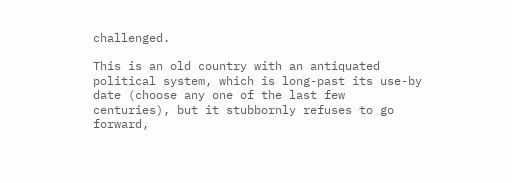challenged.

This is an old country with an antiquated political system, which is long-past its use-by date (choose any one of the last few centuries), but it stubbornly refuses to go forward,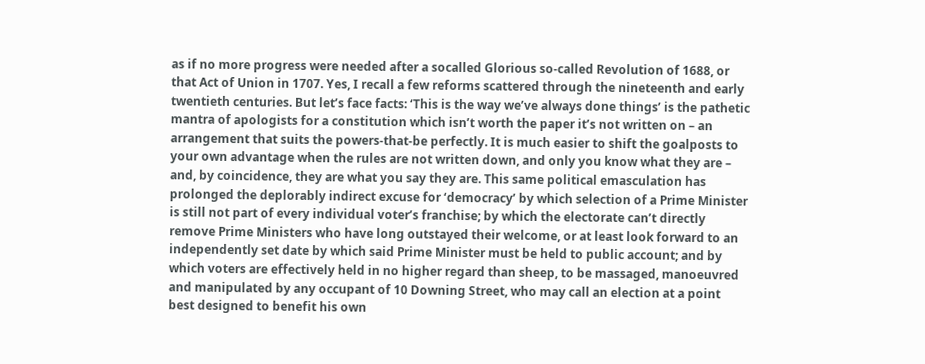as if no more progress were needed after a socalled Glorious so-called Revolution of 1688, or that Act of Union in 1707. Yes, I recall a few reforms scattered through the nineteenth and early twentieth centuries. But let’s face facts: ‘This is the way we’ve always done things’ is the pathetic mantra of apologists for a constitution which isn’t worth the paper it’s not written on – an arrangement that suits the powers-that-be perfectly. It is much easier to shift the goalposts to your own advantage when the rules are not written down, and only you know what they are – and, by coincidence, they are what you say they are. This same political emasculation has prolonged the deplorably indirect excuse for ‘democracy’ by which selection of a Prime Minister is still not part of every individual voter’s franchise; by which the electorate can’t directly remove Prime Ministers who have long outstayed their welcome, or at least look forward to an independently set date by which said Prime Minister must be held to public account; and by which voters are effectively held in no higher regard than sheep, to be massaged, manoeuvred and manipulated by any occupant of 10 Downing Street, who may call an election at a point best designed to benefit his own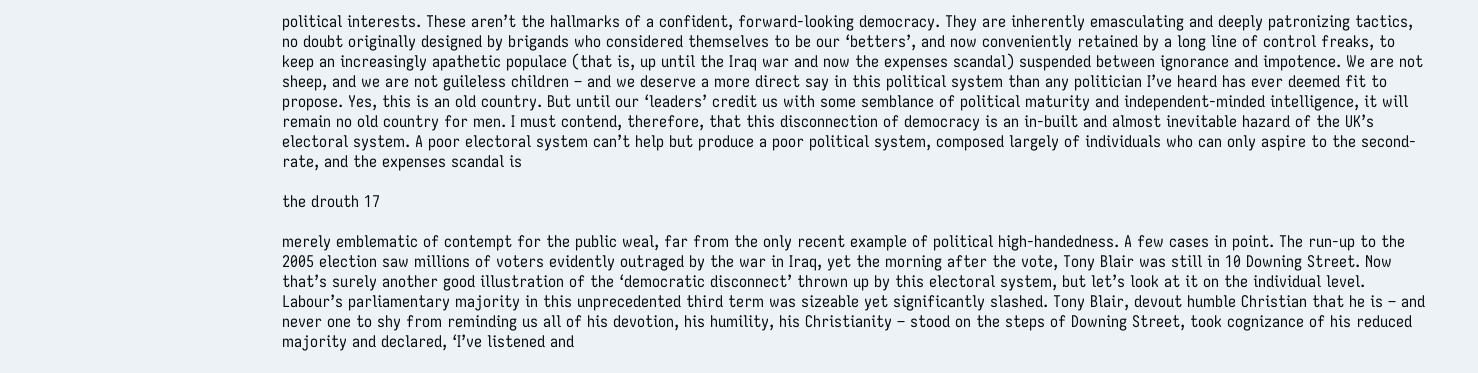political interests. These aren’t the hallmarks of a confident, forward-looking democracy. They are inherently emasculating and deeply patronizing tactics, no doubt originally designed by brigands who considered themselves to be our ‘betters’, and now conveniently retained by a long line of control freaks, to keep an increasingly apathetic populace (that is, up until the Iraq war and now the expenses scandal) suspended between ignorance and impotence. We are not sheep, and we are not guileless children – and we deserve a more direct say in this political system than any politician I’ve heard has ever deemed fit to propose. Yes, this is an old country. But until our ‘leaders’ credit us with some semblance of political maturity and independent-minded intelligence, it will remain no old country for men. I must contend, therefore, that this disconnection of democracy is an in-built and almost inevitable hazard of the UK’s electoral system. A poor electoral system can’t help but produce a poor political system, composed largely of individuals who can only aspire to the second-rate, and the expenses scandal is

the drouth 17

merely emblematic of contempt for the public weal, far from the only recent example of political high-handedness. A few cases in point. The run-up to the 2005 election saw millions of voters evidently outraged by the war in Iraq, yet the morning after the vote, Tony Blair was still in 10 Downing Street. Now that’s surely another good illustration of the ‘democratic disconnect’ thrown up by this electoral system, but let’s look at it on the individual level. Labour’s parliamentary majority in this unprecedented third term was sizeable yet significantly slashed. Tony Blair, devout humble Christian that he is – and never one to shy from reminding us all of his devotion, his humility, his Christianity – stood on the steps of Downing Street, took cognizance of his reduced majority and declared, ‘I’ve listened and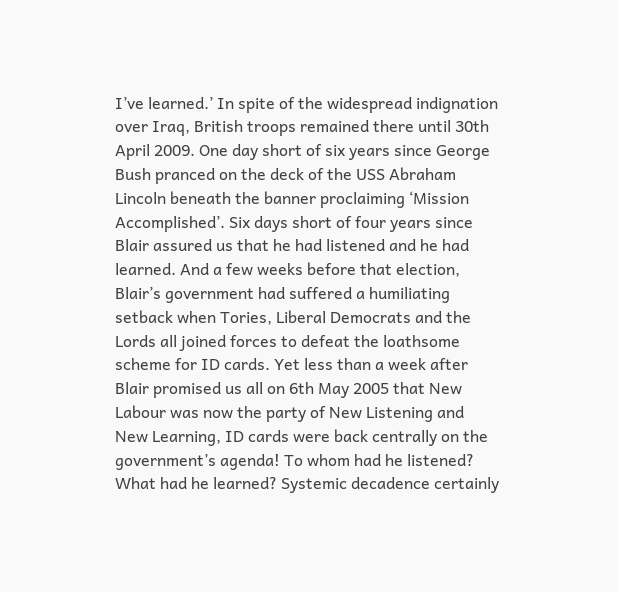I’ve learned.’ In spite of the widespread indignation over Iraq, British troops remained there until 30th April 2009. One day short of six years since George Bush pranced on the deck of the USS Abraham Lincoln beneath the banner proclaiming ‘Mission Accomplished’. Six days short of four years since Blair assured us that he had listened and he had learned. And a few weeks before that election, Blair’s government had suffered a humiliating setback when Tories, Liberal Democrats and the Lords all joined forces to defeat the loathsome scheme for ID cards. Yet less than a week after Blair promised us all on 6th May 2005 that New Labour was now the party of New Listening and New Learning, ID cards were back centrally on the government’s agenda! To whom had he listened? What had he learned? Systemic decadence certainly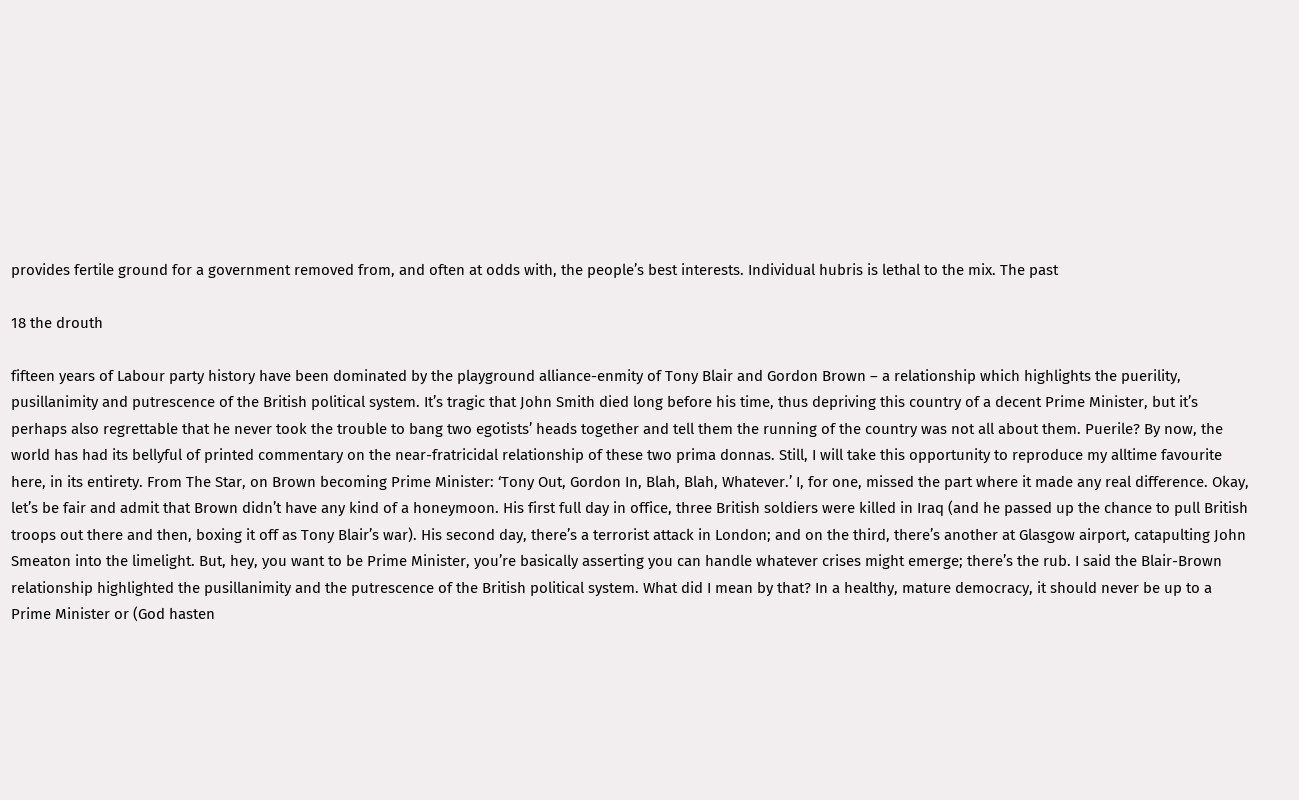provides fertile ground for a government removed from, and often at odds with, the people’s best interests. Individual hubris is lethal to the mix. The past

18 the drouth

fifteen years of Labour party history have been dominated by the playground alliance-enmity of Tony Blair and Gordon Brown – a relationship which highlights the puerility, pusillanimity and putrescence of the British political system. It’s tragic that John Smith died long before his time, thus depriving this country of a decent Prime Minister, but it’s perhaps also regrettable that he never took the trouble to bang two egotists’ heads together and tell them the running of the country was not all about them. Puerile? By now, the world has had its bellyful of printed commentary on the near-fratricidal relationship of these two prima donnas. Still, I will take this opportunity to reproduce my alltime favourite here, in its entirety. From The Star, on Brown becoming Prime Minister: ‘Tony Out, Gordon In, Blah, Blah, Whatever.’ I, for one, missed the part where it made any real difference. Okay, let’s be fair and admit that Brown didn’t have any kind of a honeymoon. His first full day in office, three British soldiers were killed in Iraq (and he passed up the chance to pull British troops out there and then, boxing it off as Tony Blair’s war). His second day, there’s a terrorist attack in London; and on the third, there’s another at Glasgow airport, catapulting John Smeaton into the limelight. But, hey, you want to be Prime Minister, you’re basically asserting you can handle whatever crises might emerge; there’s the rub. I said the Blair-Brown relationship highlighted the pusillanimity and the putrescence of the British political system. What did I mean by that? In a healthy, mature democracy, it should never be up to a Prime Minister or (God hasten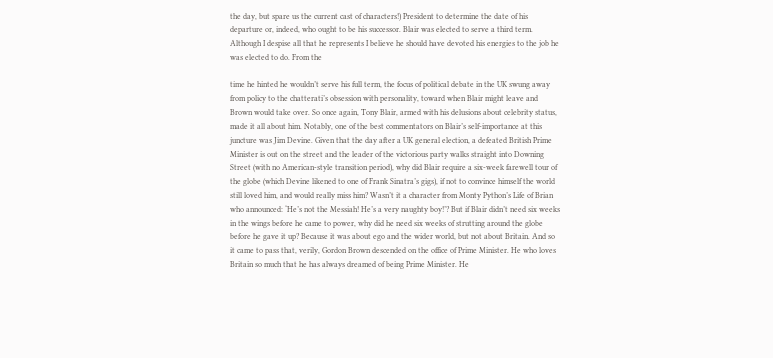the day, but spare us the current cast of characters!) President to determine the date of his departure or, indeed, who ought to be his successor. Blair was elected to serve a third term. Although I despise all that he represents I believe he should have devoted his energies to the job he was elected to do. From the

time he hinted he wouldn’t serve his full term, the focus of political debate in the UK swung away from policy to the chatterati’s obsession with personality, toward when Blair might leave and Brown would take over. So once again, Tony Blair, armed with his delusions about celebrity status, made it all about him. Notably, one of the best commentators on Blair’s self-importance at this juncture was Jim Devine. Given that the day after a UK general election, a defeated British Prime Minister is out on the street and the leader of the victorious party walks straight into Downing Street (with no American-style transition period), why did Blair require a six-week farewell tour of the globe (which Devine likened to one of Frank Sinatra’s gigs), if not to convince himself the world still loved him, and would really miss him? Wasn’t it a character from Monty Python’s Life of Brian who announced: ‘He’s not the Messiah! He’s a very naughty boy!’? But if Blair didn’t need six weeks in the wings before he came to power, why did he need six weeks of strutting around the globe before he gave it up? Because it was about ego and the wider world, but not about Britain. And so it came to pass that, verily, Gordon Brown descended on the office of Prime Minister. He who loves Britain so much that he has always dreamed of being Prime Minister. He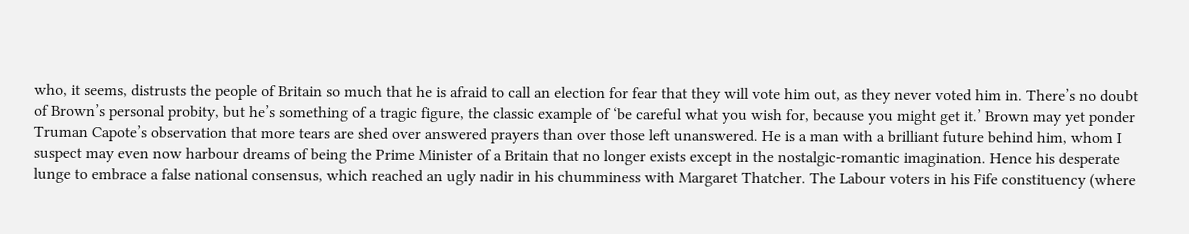who, it seems, distrusts the people of Britain so much that he is afraid to call an election for fear that they will vote him out, as they never voted him in. There’s no doubt of Brown’s personal probity, but he’s something of a tragic figure, the classic example of ‘be careful what you wish for, because you might get it.’ Brown may yet ponder Truman Capote’s observation that more tears are shed over answered prayers than over those left unanswered. He is a man with a brilliant future behind him, whom I suspect may even now harbour dreams of being the Prime Minister of a Britain that no longer exists except in the nostalgic-romantic imagination. Hence his desperate lunge to embrace a false national consensus, which reached an ugly nadir in his chumminess with Margaret Thatcher. The Labour voters in his Fife constituency (where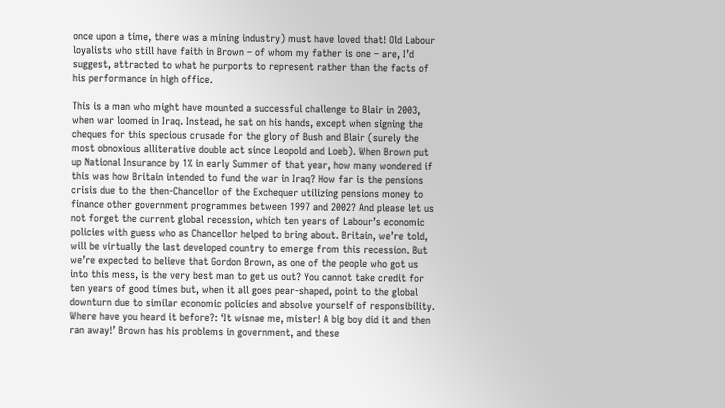once upon a time, there was a mining industry) must have loved that! Old Labour loyalists who still have faith in Brown – of whom my father is one – are, I’d suggest, attracted to what he purports to represent rather than the facts of his performance in high office.

This is a man who might have mounted a successful challenge to Blair in 2003, when war loomed in Iraq. Instead, he sat on his hands, except when signing the cheques for this specious crusade for the glory of Bush and Blair (surely the most obnoxious alliterative double act since Leopold and Loeb). When Brown put up National Insurance by 1% in early Summer of that year, how many wondered if this was how Britain intended to fund the war in Iraq? How far is the pensions crisis due to the then-Chancellor of the Exchequer utilizing pensions money to finance other government programmes between 1997 and 2002? And please let us not forget the current global recession, which ten years of Labour’s economic policies with guess who as Chancellor helped to bring about. Britain, we’re told, will be virtually the last developed country to emerge from this recession. But we’re expected to believe that Gordon Brown, as one of the people who got us into this mess, is the very best man to get us out? You cannot take credit for ten years of good times but, when it all goes pear-shaped, point to the global downturn due to similar economic policies and absolve yourself of responsibility. Where have you heard it before?: ‘It wisnae me, mister! A big boy did it and then ran away!’ Brown has his problems in government, and these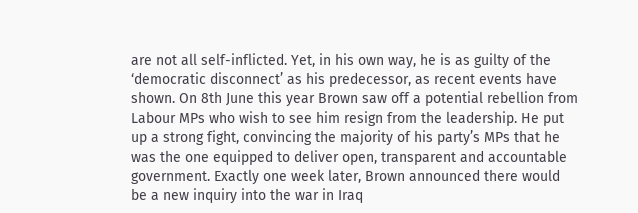are not all self-inflicted. Yet, in his own way, he is as guilty of the ‘democratic disconnect’ as his predecessor, as recent events have shown. On 8th June this year Brown saw off a potential rebellion from Labour MPs who wish to see him resign from the leadership. He put up a strong fight, convincing the majority of his party’s MPs that he was the one equipped to deliver open, transparent and accountable government. Exactly one week later, Brown announced there would be a new inquiry into the war in Iraq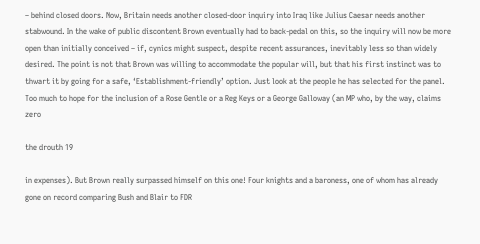– behind closed doors. Now, Britain needs another closed-door inquiry into Iraq like Julius Caesar needs another stabwound. In the wake of public discontent Brown eventually had to back-pedal on this, so the inquiry will now be more open than initially conceived – if, cynics might suspect, despite recent assurances, inevitably less so than widely desired. The point is not that Brown was willing to accommodate the popular will, but that his first instinct was to thwart it by going for a safe, ‘Establishment-friendly’ option. Just look at the people he has selected for the panel. Too much to hope for the inclusion of a Rose Gentle or a Reg Keys or a George Galloway (an MP who, by the way, claims zero

the drouth 19

in expenses). But Brown really surpassed himself on this one! Four knights and a baroness, one of whom has already gone on record comparing Bush and Blair to FDR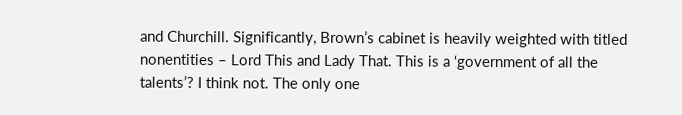and Churchill. Significantly, Brown’s cabinet is heavily weighted with titled nonentities – Lord This and Lady That. This is a ‘government of all the talents’? I think not. The only one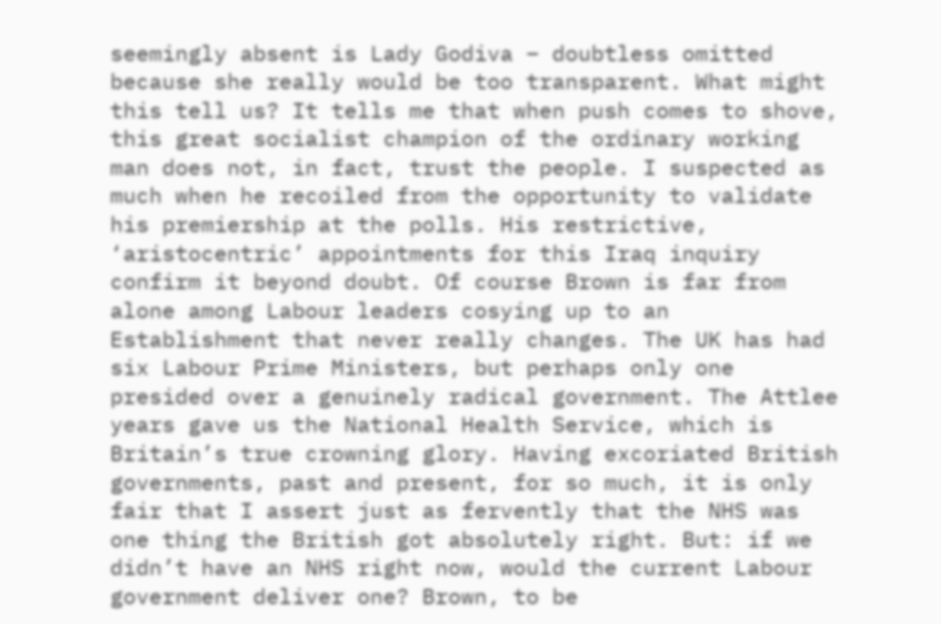seemingly absent is Lady Godiva – doubtless omitted because she really would be too transparent. What might this tell us? It tells me that when push comes to shove, this great socialist champion of the ordinary working man does not, in fact, trust the people. I suspected as much when he recoiled from the opportunity to validate his premiership at the polls. His restrictive, ‘aristocentric’ appointments for this Iraq inquiry confirm it beyond doubt. Of course Brown is far from alone among Labour leaders cosying up to an Establishment that never really changes. The UK has had six Labour Prime Ministers, but perhaps only one presided over a genuinely radical government. The Attlee years gave us the National Health Service, which is Britain’s true crowning glory. Having excoriated British governments, past and present, for so much, it is only fair that I assert just as fervently that the NHS was one thing the British got absolutely right. But: if we didn’t have an NHS right now, would the current Labour government deliver one? Brown, to be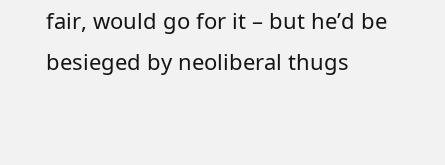fair, would go for it – but he’d be besieged by neoliberal thugs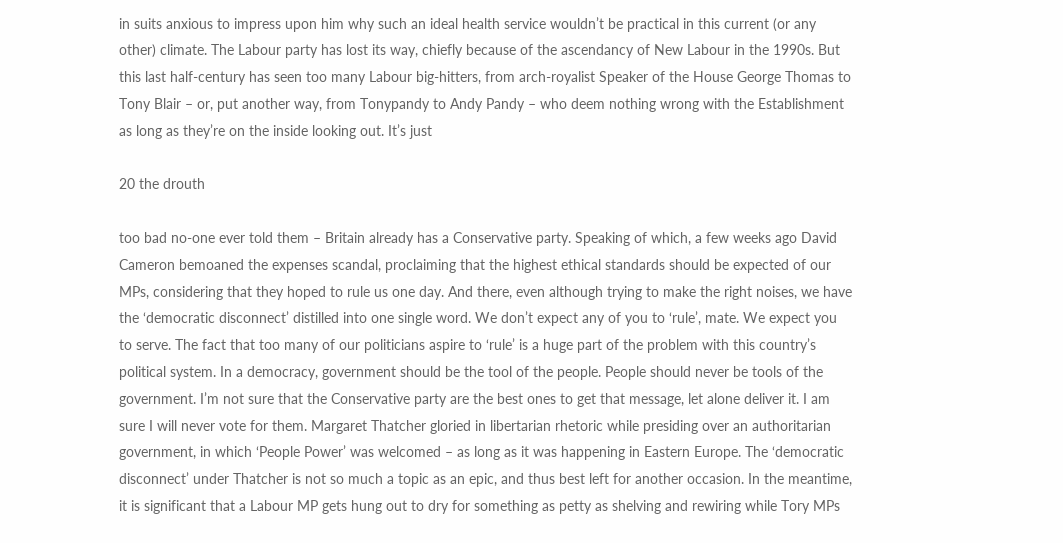in suits anxious to impress upon him why such an ideal health service wouldn’t be practical in this current (or any other) climate. The Labour party has lost its way, chiefly because of the ascendancy of New Labour in the 1990s. But this last half-century has seen too many Labour big-hitters, from arch-royalist Speaker of the House George Thomas to Tony Blair – or, put another way, from Tonypandy to Andy Pandy – who deem nothing wrong with the Establishment as long as they’re on the inside looking out. It’s just

20 the drouth

too bad no-one ever told them – Britain already has a Conservative party. Speaking of which, a few weeks ago David Cameron bemoaned the expenses scandal, proclaiming that the highest ethical standards should be expected of our MPs, considering that they hoped to rule us one day. And there, even although trying to make the right noises, we have the ‘democratic disconnect’ distilled into one single word. We don’t expect any of you to ‘rule’, mate. We expect you to serve. The fact that too many of our politicians aspire to ‘rule’ is a huge part of the problem with this country’s political system. In a democracy, government should be the tool of the people. People should never be tools of the government. I’m not sure that the Conservative party are the best ones to get that message, let alone deliver it. I am sure I will never vote for them. Margaret Thatcher gloried in libertarian rhetoric while presiding over an authoritarian government, in which ‘People Power’ was welcomed – as long as it was happening in Eastern Europe. The ‘democratic disconnect’ under Thatcher is not so much a topic as an epic, and thus best left for another occasion. In the meantime, it is significant that a Labour MP gets hung out to dry for something as petty as shelving and rewiring while Tory MPs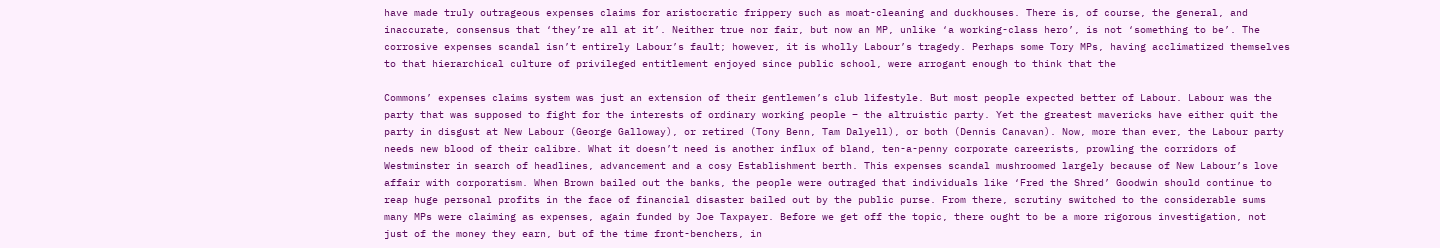have made truly outrageous expenses claims for aristocratic frippery such as moat-cleaning and duckhouses. There is, of course, the general, and inaccurate, consensus that ‘they’re all at it’. Neither true nor fair, but now an MP, unlike ‘a working-class hero’, is not ‘something to be’. The corrosive expenses scandal isn’t entirely Labour’s fault; however, it is wholly Labour’s tragedy. Perhaps some Tory MPs, having acclimatized themselves to that hierarchical culture of privileged entitlement enjoyed since public school, were arrogant enough to think that the

Commons’ expenses claims system was just an extension of their gentlemen’s club lifestyle. But most people expected better of Labour. Labour was the party that was supposed to fight for the interests of ordinary working people – the altruistic party. Yet the greatest mavericks have either quit the party in disgust at New Labour (George Galloway), or retired (Tony Benn, Tam Dalyell), or both (Dennis Canavan). Now, more than ever, the Labour party needs new blood of their calibre. What it doesn’t need is another influx of bland, ten-a-penny corporate careerists, prowling the corridors of Westminster in search of headlines, advancement and a cosy Establishment berth. This expenses scandal mushroomed largely because of New Labour’s love affair with corporatism. When Brown bailed out the banks, the people were outraged that individuals like ‘Fred the Shred’ Goodwin should continue to reap huge personal profits in the face of financial disaster bailed out by the public purse. From there, scrutiny switched to the considerable sums many MPs were claiming as expenses, again funded by Joe Taxpayer. Before we get off the topic, there ought to be a more rigorous investigation, not just of the money they earn, but of the time front-benchers, in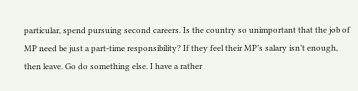particular, spend pursuing second careers. Is the country so unimportant that the job of MP need be just a part-time responsibility? If they feel their MP’s salary isn’t enough, then leave. Go do something else. I have a rather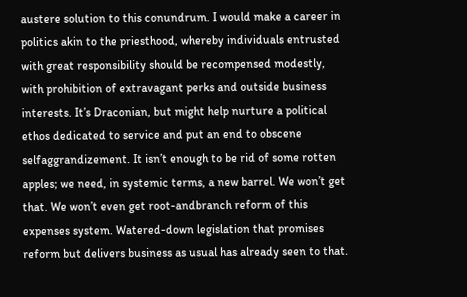austere solution to this conundrum. I would make a career in politics akin to the priesthood, whereby individuals entrusted with great responsibility should be recompensed modestly, with prohibition of extravagant perks and outside business interests. It’s Draconian, but might help nurture a political ethos dedicated to service and put an end to obscene selfaggrandizement. It isn’t enough to be rid of some rotten apples; we need, in systemic terms, a new barrel. We won’t get that. We won’t even get root-andbranch reform of this expenses system. Watered-down legislation that promises reform but delivers business as usual has already seen to that.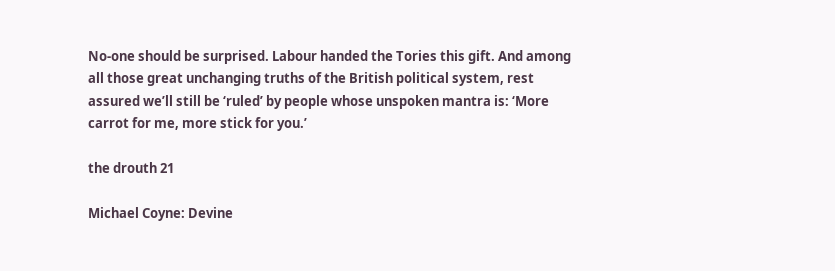No-one should be surprised. Labour handed the Tories this gift. And among all those great unchanging truths of the British political system, rest assured we’ll still be ‘ruled’ by people whose unspoken mantra is: ‘More carrot for me, more stick for you.’

the drouth 21

Michael Coyne: Devine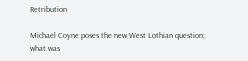Retribution

Michael Coyne poses the new West Lothian question; what was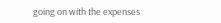going on with the expenses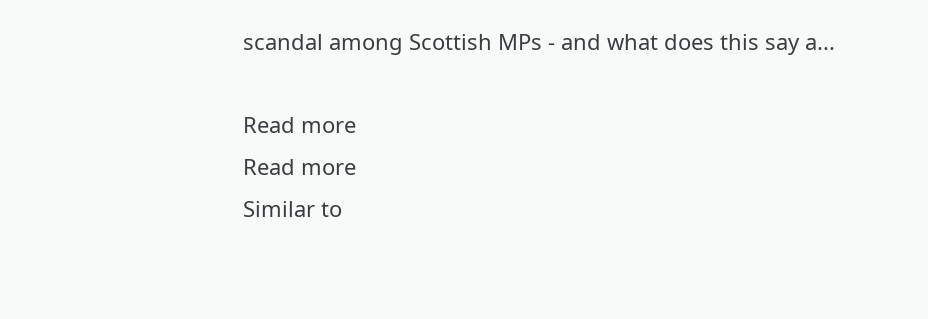scandal among Scottish MPs - and what does this say a...

Read more
Read more
Similar to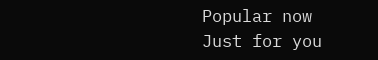Popular now
Just for you